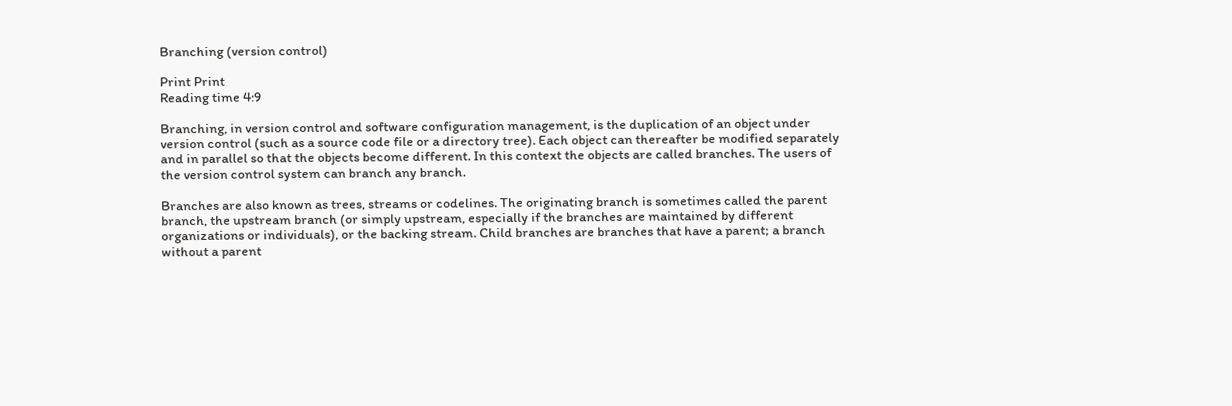Branching (version control)

Print Print
Reading time 4:9

Branching, in version control and software configuration management, is the duplication of an object under version control (such as a source code file or a directory tree). Each object can thereafter be modified separately and in parallel so that the objects become different. In this context the objects are called branches. The users of the version control system can branch any branch.

Branches are also known as trees, streams or codelines. The originating branch is sometimes called the parent branch, the upstream branch (or simply upstream, especially if the branches are maintained by different organizations or individuals), or the backing stream. Child branches are branches that have a parent; a branch without a parent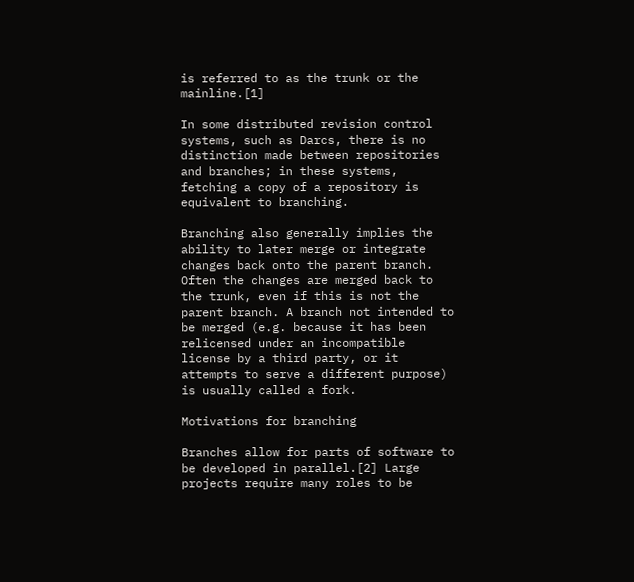is referred to as the trunk or the mainline.[1]

In some distributed revision control systems, such as Darcs, there is no distinction made between repositories and branches; in these systems, fetching a copy of a repository is equivalent to branching.

Branching also generally implies the ability to later merge or integrate changes back onto the parent branch. Often the changes are merged back to the trunk, even if this is not the parent branch. A branch not intended to be merged (e.g. because it has been relicensed under an incompatible license by a third party, or it attempts to serve a different purpose) is usually called a fork.

Motivations for branching

Branches allow for parts of software to be developed in parallel.[2] Large projects require many roles to be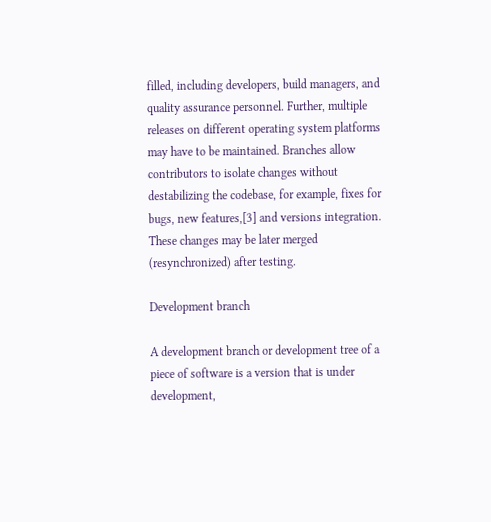filled, including developers, build managers, and quality assurance personnel. Further, multiple releases on different operating system platforms may have to be maintained. Branches allow contributors to isolate changes without destabilizing the codebase, for example, fixes for bugs, new features,[3] and versions integration. These changes may be later merged (resynchronized) after testing.

Development branch

A development branch or development tree of a piece of software is a version that is under development,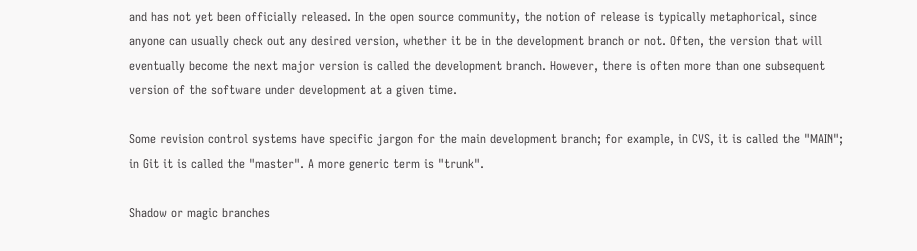and has not yet been officially released. In the open source community, the notion of release is typically metaphorical, since anyone can usually check out any desired version, whether it be in the development branch or not. Often, the version that will eventually become the next major version is called the development branch. However, there is often more than one subsequent version of the software under development at a given time.

Some revision control systems have specific jargon for the main development branch; for example, in CVS, it is called the "MAIN"; in Git it is called the "master". A more generic term is "trunk".

Shadow or magic branches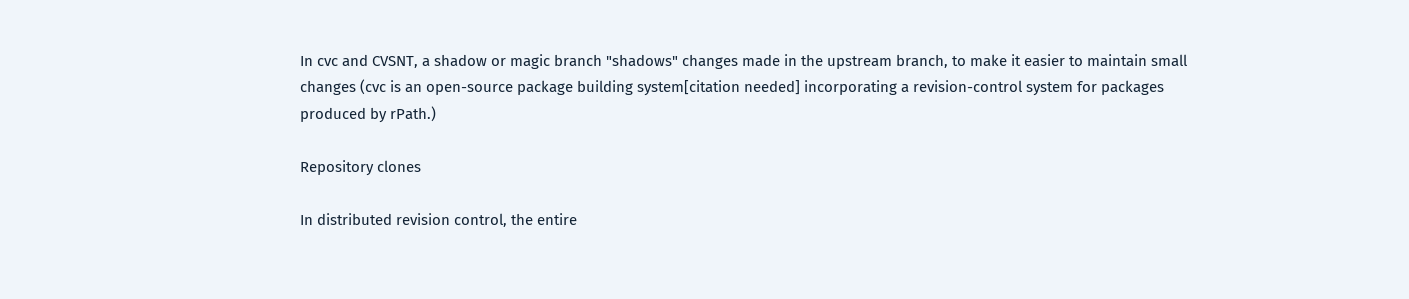In cvc and CVSNT, a shadow or magic branch "shadows" changes made in the upstream branch, to make it easier to maintain small changes (cvc is an open-source package building system[citation needed] incorporating a revision-control system for packages produced by rPath.)

Repository clones

In distributed revision control, the entire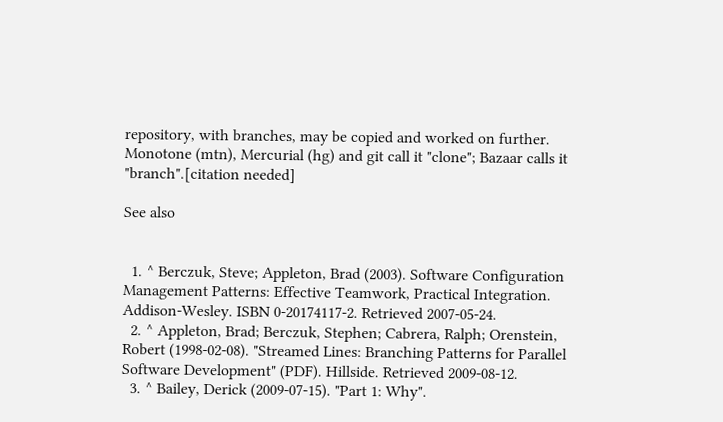repository, with branches, may be copied and worked on further. Monotone (mtn), Mercurial (hg) and git call it "clone"; Bazaar calls it "branch".[citation needed]

See also


  1. ^ Berczuk, Steve; Appleton, Brad (2003). Software Configuration Management Patterns: Effective Teamwork, Practical Integration. Addison-Wesley. ISBN 0-20174117-2. Retrieved 2007-05-24.
  2. ^ Appleton, Brad; Berczuk, Stephen; Cabrera, Ralph; Orenstein, Robert (1998-02-08). "Streamed Lines: Branching Patterns for Parallel Software Development" (PDF). Hillside. Retrieved 2009-08-12.
  3. ^ Bailey, Derick (2009-07-15). "Part 1: Why".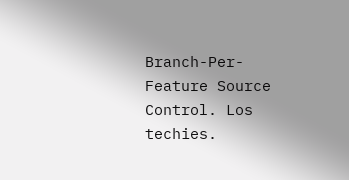Branch-Per-Feature Source Control. Los techies.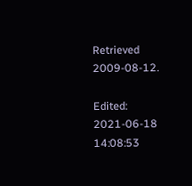Retrieved 2009-08-12.

Edited: 2021-06-18 14:08:53